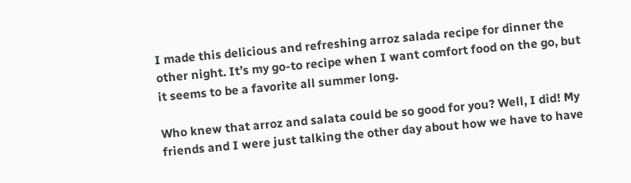I made this delicious and refreshing arroz salada recipe for dinner the other night. It’s my go-to recipe when I want comfort food on the go, but it seems to be a favorite all summer long.

Who knew that arroz and salata could be so good for you? Well, I did! My friends and I were just talking the other day about how we have to have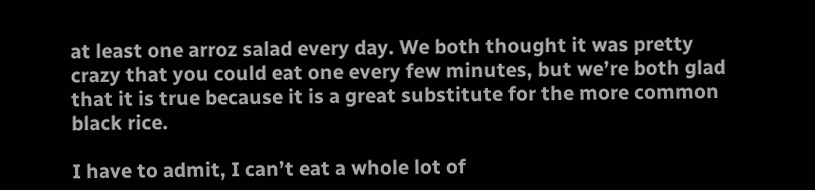at least one arroz salad every day. We both thought it was pretty crazy that you could eat one every few minutes, but we’re both glad that it is true because it is a great substitute for the more common black rice.

I have to admit, I can’t eat a whole lot of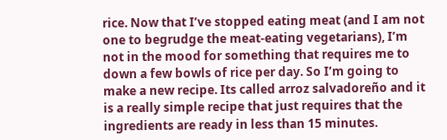rice. Now that I’ve stopped eating meat (and I am not one to begrudge the meat-eating vegetarians), I’m not in the mood for something that requires me to down a few bowls of rice per day. So I’m going to make a new recipe. Its called arroz salvadoreño and it is a really simple recipe that just requires that the ingredients are ready in less than 15 minutes.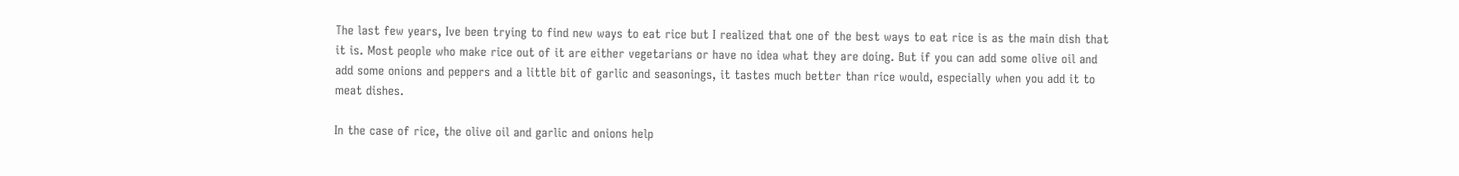The last few years, Ive been trying to find new ways to eat rice but I realized that one of the best ways to eat rice is as the main dish that it is. Most people who make rice out of it are either vegetarians or have no idea what they are doing. But if you can add some olive oil and add some onions and peppers and a little bit of garlic and seasonings, it tastes much better than rice would, especially when you add it to meat dishes.

In the case of rice, the olive oil and garlic and onions help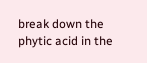break down the phytic acid in the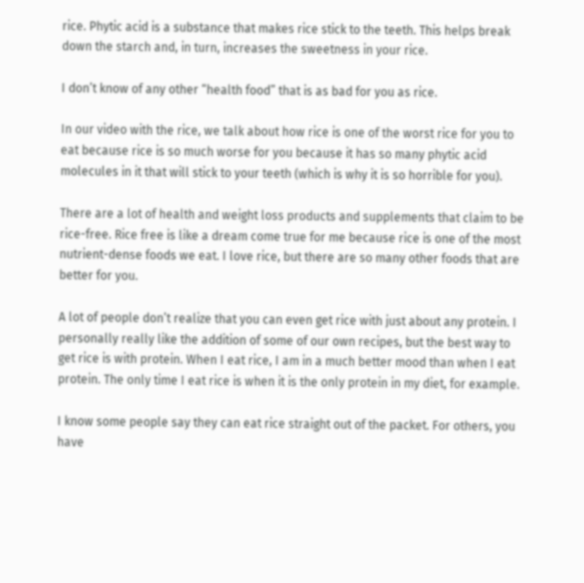rice. Phytic acid is a substance that makes rice stick to the teeth. This helps break down the starch and, in turn, increases the sweetness in your rice.

I don’t know of any other “health food” that is as bad for you as rice.

In our video with the rice, we talk about how rice is one of the worst rice for you to eat because rice is so much worse for you because it has so many phytic acid molecules in it that will stick to your teeth (which is why it is so horrible for you).

There are a lot of health and weight loss products and supplements that claim to be rice-free. Rice free is like a dream come true for me because rice is one of the most nutrient-dense foods we eat. I love rice, but there are so many other foods that are better for you.

A lot of people don’t realize that you can even get rice with just about any protein. I personally really like the addition of some of our own recipes, but the best way to get rice is with protein. When I eat rice, I am in a much better mood than when I eat protein. The only time I eat rice is when it is the only protein in my diet, for example.

I know some people say they can eat rice straight out of the packet. For others, you have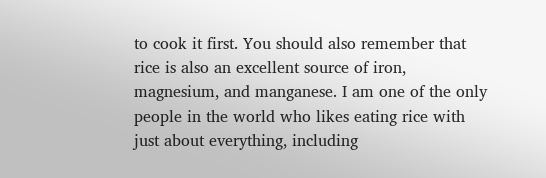to cook it first. You should also remember that rice is also an excellent source of iron, magnesium, and manganese. I am one of the only people in the world who likes eating rice with just about everything, including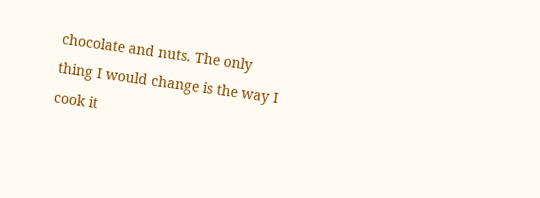chocolate and nuts. The only thing I would change is the way I cook it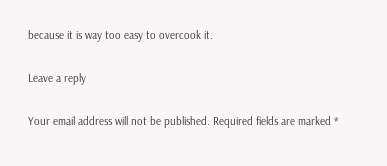because it is way too easy to overcook it.

Leave a reply

Your email address will not be published. Required fields are marked *